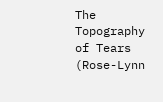The Topography of Tears (Rose-Lynn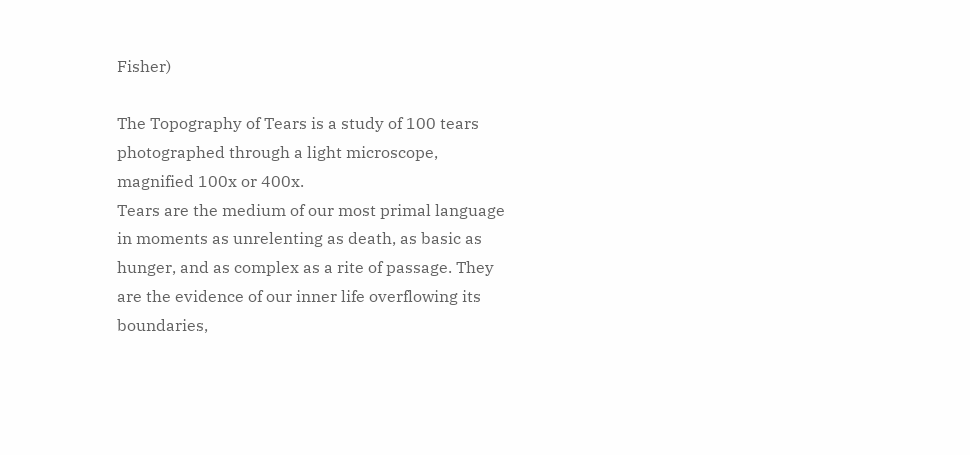Fisher)

The Topography of Tears is a study of 100 tears photographed through a light microscope, magnified 100x or 400x.
Tears are the medium of our most primal language in moments as unrelenting as death, as basic as hunger, and as complex as a rite of passage. They are the evidence of our inner life overflowing its boundaries,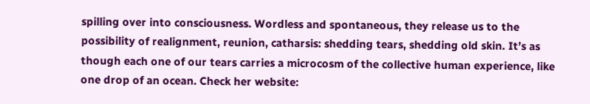spilling over into consciousness. Wordless and spontaneous, they release us to the possibility of realignment, reunion, catharsis: shedding tears, shedding old skin. It’s as though each one of our tears carries a microcosm of the collective human experience, like one drop of an ocean. Check her website: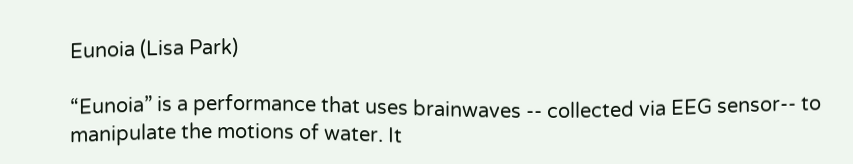Eunoia (Lisa Park)

“Eunoia” is a performance that uses brainwaves -- collected via EEG sensor-- to manipulate the motions of water. It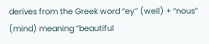derives from the Greek word “ey” (well) + “nous” (mind) meaning “beautiful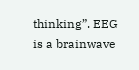thinking”. EEG is a brainwave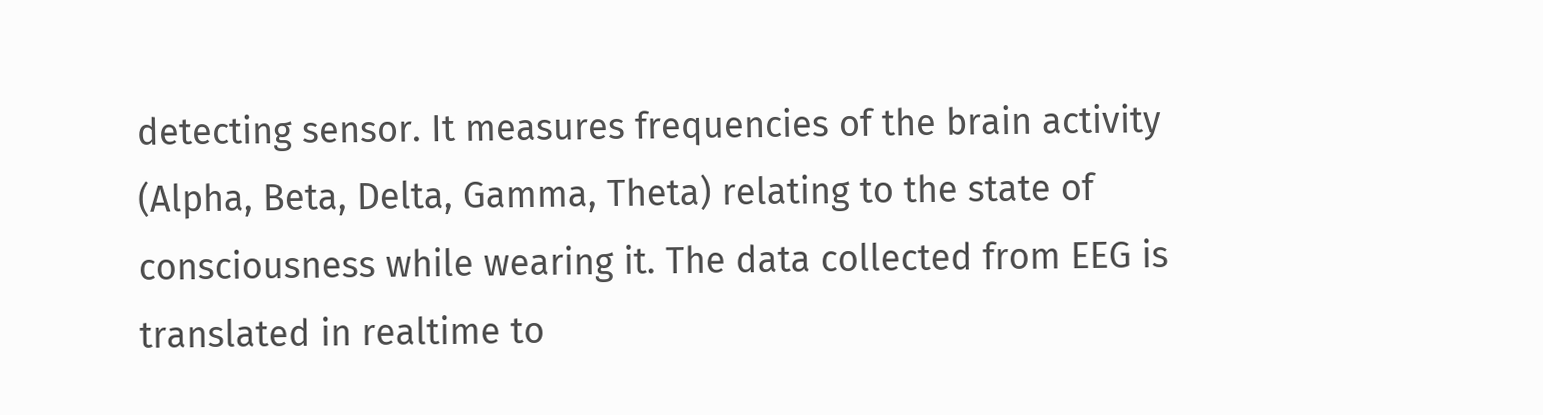detecting sensor. It measures frequencies of the brain activity (Alpha, Beta, Delta, Gamma, Theta) relating to the state of consciousness while wearing it. The data collected from EEG is translated in realtime to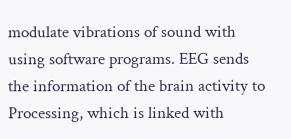modulate vibrations of sound with using software programs. EEG sends the information of the brain activity to Processing, which is linked with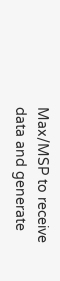Max/MSP to receive data and generate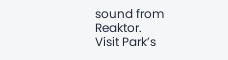sound from Reaktor.
Visit Park’s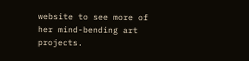website to see more of her mind-bending art projects.